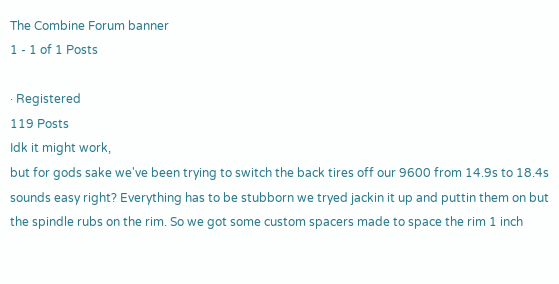The Combine Forum banner
1 - 1 of 1 Posts

· Registered
119 Posts
Idk it might work,
but for gods sake we've been trying to switch the back tires off our 9600 from 14.9s to 18.4s sounds easy right? Everything has to be stubborn we tryed jackin it up and puttin them on but the spindle rubs on the rim. So we got some custom spacers made to space the rim 1 inch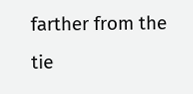farther from the tie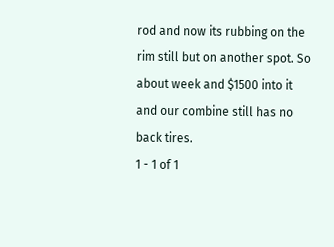rod and now its rubbing on the rim still but on another spot. So about week and $1500 into it and our combine still has no back tires.
1 - 1 of 1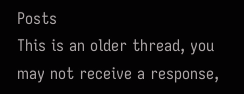Posts
This is an older thread, you may not receive a response,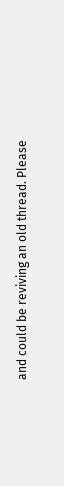and could be reviving an old thread. Please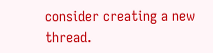consider creating a new thread.